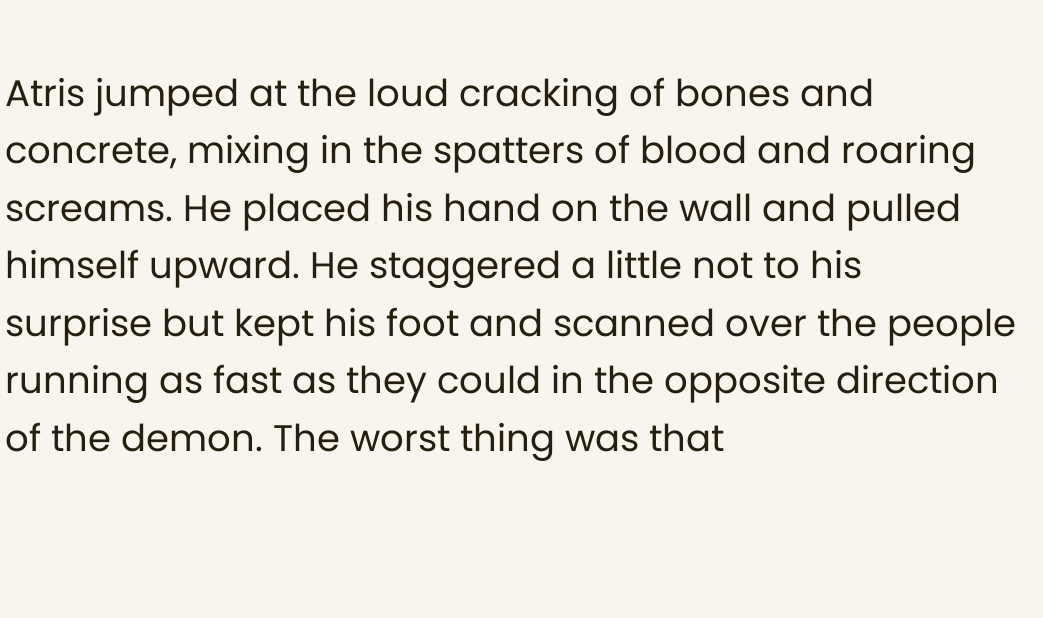Atris jumped at the loud cracking of bones and concrete, mixing in the spatters of blood and roaring screams. He placed his hand on the wall and pulled himself upward. He staggered a little not to his surprise but kept his foot and scanned over the people running as fast as they could in the opposite direction of the demon. The worst thing was that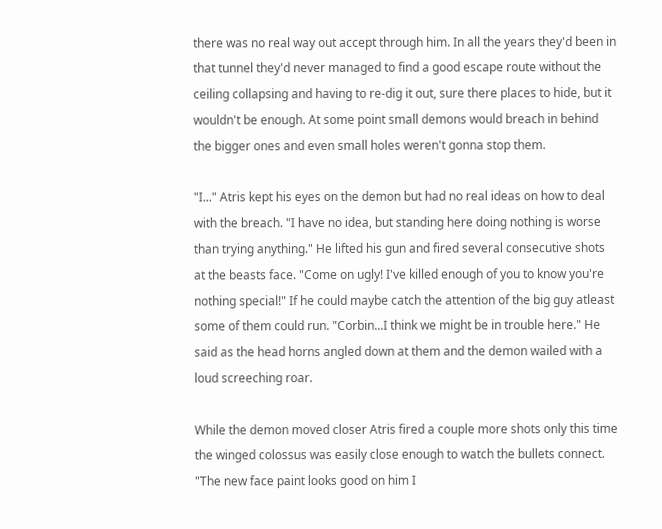there was no real way out accept through him. In all the years they'd been in that tunnel they'd never managed to find a good escape route without the ceiling collapsing and having to re-dig it out, sure there places to hide, but it wouldn't be enough. At some point small demons would breach in behind the bigger ones and even small holes weren't gonna stop them.

"I..." Atris kept his eyes on the demon but had no real ideas on how to deal with the breach. "I have no idea, but standing here doing nothing is worse than trying anything." He lifted his gun and fired several consecutive shots at the beasts face. "Come on ugly! I've killed enough of you to know you're nothing special!" If he could maybe catch the attention of the big guy atleast some of them could run. "Corbin...I think we might be in trouble here." He said as the head horns angled down at them and the demon wailed with a loud screeching roar.

While the demon moved closer Atris fired a couple more shots only this time the winged colossus was easily close enough to watch the bullets connect. "The new face paint looks good on him I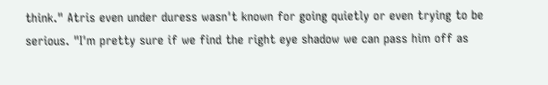think." Atris even under duress wasn't known for going quietly or even trying to be serious. "I'm pretty sure if we find the right eye shadow we can pass him off as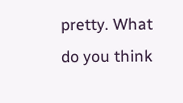pretty. What do you think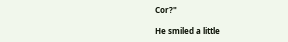Cor?"

He smiled a little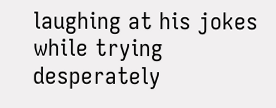laughing at his jokes while trying desperately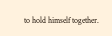to hold himself together.